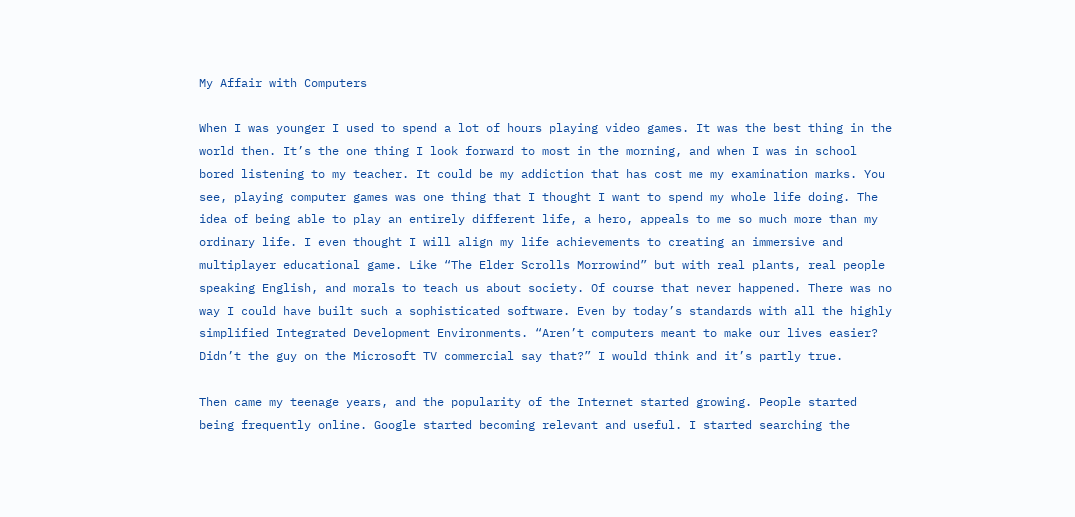My Affair with Computers

When I was younger I used to spend a lot of hours playing video games. It was the best thing in the world then. It’s the one thing I look forward to most in the morning, and when I was in school bored listening to my teacher. It could be my addiction that has cost me my examination marks. You see, playing computer games was one thing that I thought I want to spend my whole life doing. The idea of being able to play an entirely different life, a hero, appeals to me so much more than my ordinary life. I even thought I will align my life achievements to creating an immersive and multiplayer educational game. Like “The Elder Scrolls Morrowind” but with real plants, real people speaking English, and morals to teach us about society. Of course that never happened. There was no way I could have built such a sophisticated software. Even by today’s standards with all the highly simplified Integrated Development Environments. “Aren’t computers meant to make our lives easier? Didn’t the guy on the Microsoft TV commercial say that?” I would think and it’s partly true.

Then came my teenage years, and the popularity of the Internet started growing. People started being frequently online. Google started becoming relevant and useful. I started searching the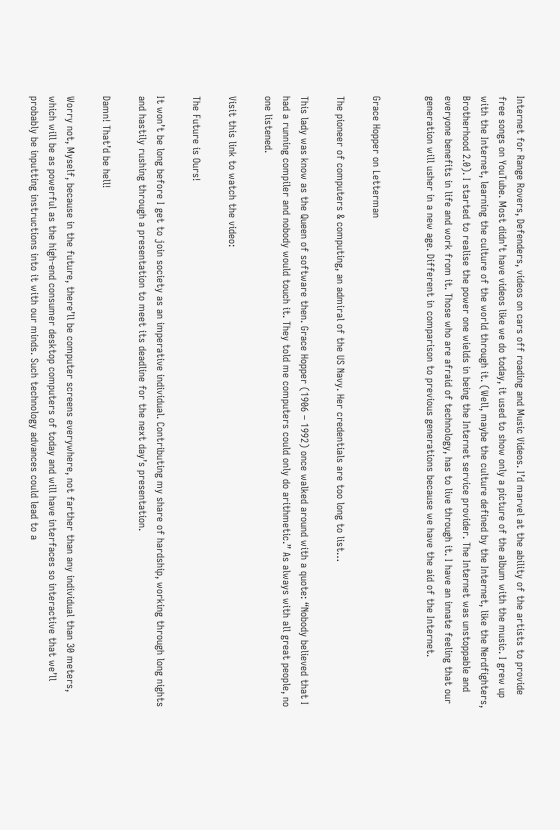Internet for Range Rovers, Defenders, videos on cars off roading and Music Videos. I’d marvel at the ability of the artists to provide free songs on YouTube. Most didn’t have videos like we do today, it used to show only a picture of the album with the music. I grew up with the Internet, learning the culture of the world through it. (Well, maybe the culture defined by the Internet, like the Nerdfighters, Brotherhood 2.0). I started to realise the power one wields in being the Internet service provider. The Internet was unstoppable and everyone benefits in life and work from it. Those who are afraid of technology, has to live through it. I have an innate feeling that our generation will usher in a new age. Different in comparison to previous generations because we have the aid of the Internet.


Grace Hopper on Letterman

The pioneer of computers & computing, an admiral of the US Navy. Her credentials are too long to list…

This lady was know as the Queen of software then. Grace Hopper (1906 – 1992) once walked around with a quote: “Nobody believed that I had a running compiler and nobody would touch it. They told me computers could only do arithmetic.” As always with all great people, no one listened.

Visit this link to watch the video:

The Future is Ours!

It won’t be long before I get to join society as an imperative individual. Contributing my share of hardship, working through long nights and hastily rushing through a presentation to meet its deadline for the next day’s presentation.

Damn! That’d be hell!

Worry not, Myself, because in the future, there’ll be computer screens everywhere, not farther than any individual than 30 meters, which will be as powerful as the high-end consumer desktop computers of today and will have interfaces so interactive that we’ll probably be inputting instructions into it with our minds. Such technology advances could lead to a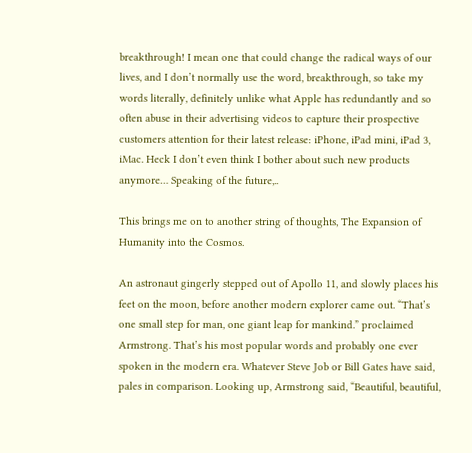breakthrough! I mean one that could change the radical ways of our lives, and I don’t normally use the word, breakthrough, so take my words literally, definitely unlike what Apple has redundantly and so often abuse in their advertising videos to capture their prospective customers attention for their latest release: iPhone, iPad mini, iPad 3, iMac. Heck I don’t even think I bother about such new products anymore… Speaking of the future,..

This brings me on to another string of thoughts, The Expansion of Humanity into the Cosmos.

An astronaut gingerly stepped out of Apollo 11, and slowly places his feet on the moon, before another modern explorer came out. “That’s one small step for man, one giant leap for mankind.” proclaimed Armstrong. That’s his most popular words and probably one ever spoken in the modern era. Whatever Steve Job or Bill Gates have said, pales in comparison. Looking up, Armstrong said, “Beautiful, beautiful,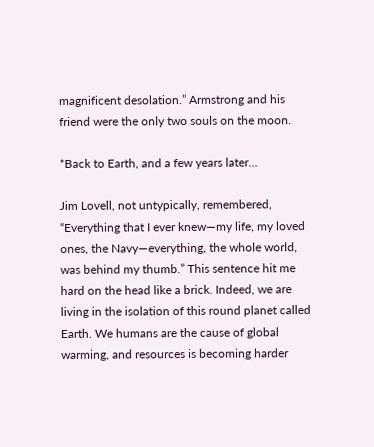magnificent desolation.” Armstrong and his friend were the only two souls on the moon.

*Back to Earth, and a few years later…

Jim Lovell, not untypically, remembered, “Everything that I ever knew—my life, my loved ones, the Navy—everything, the whole world, was behind my thumb.” This sentence hit me hard on the head like a brick. Indeed, we are living in the isolation of this round planet called Earth. We humans are the cause of global warming, and resources is becoming harder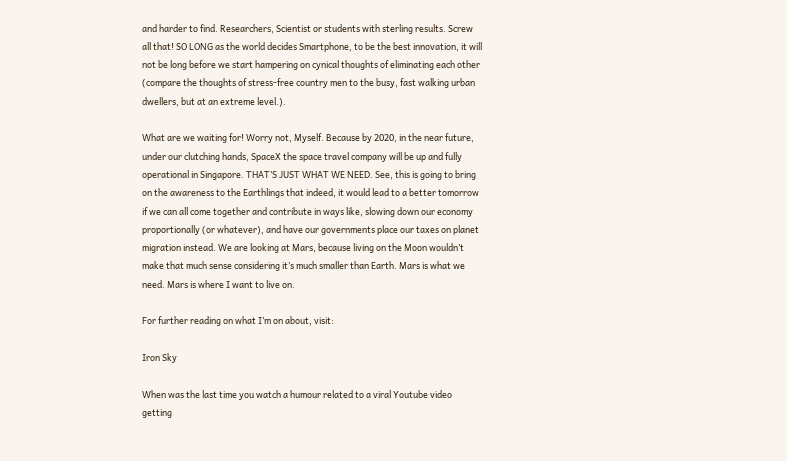and harder to find. Researchers, Scientist or students with sterling results. Screw all that! SO LONG as the world decides Smartphone, to be the best innovation, it will not be long before we start hampering on cynical thoughts of eliminating each other (compare the thoughts of stress-free country men to the busy, fast walking urban dwellers, but at an extreme level.).

What are we waiting for! Worry not, Myself. Because by 2020, in the near future, under our clutching hands, SpaceX the space travel company will be up and fully operational in Singapore. THAT’S JUST WHAT WE NEED. See, this is going to bring on the awareness to the Earthlings that indeed, it would lead to a better tomorrow if we can all come together and contribute in ways like, slowing down our economy proportionally (or whatever), and have our governments place our taxes on planet migration instead. We are looking at Mars, because living on the Moon wouldn’t make that much sense considering it’s much smaller than Earth. Mars is what we need. Mars is where I want to live on.

For further reading on what I’m on about, visit:

Iron Sky

When was the last time you watch a humour related to a viral Youtube video getting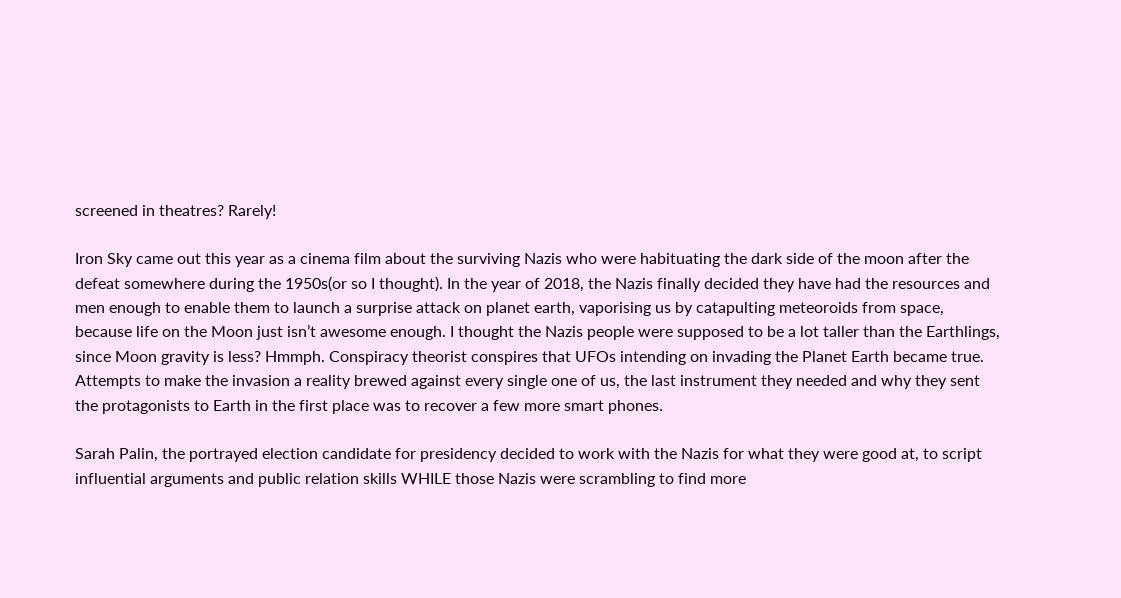screened in theatres? Rarely!

Iron Sky came out this year as a cinema film about the surviving Nazis who were habituating the dark side of the moon after the defeat somewhere during the 1950s(or so I thought). In the year of 2018, the Nazis finally decided they have had the resources and men enough to enable them to launch a surprise attack on planet earth, vaporising us by catapulting meteoroids from space, because life on the Moon just isn’t awesome enough. I thought the Nazis people were supposed to be a lot taller than the Earthlings, since Moon gravity is less? Hmmph. Conspiracy theorist conspires that UFOs intending on invading the Planet Earth became true. Attempts to make the invasion a reality brewed against every single one of us, the last instrument they needed and why they sent the protagonists to Earth in the first place was to recover a few more smart phones.

Sarah Palin, the portrayed election candidate for presidency decided to work with the Nazis for what they were good at, to script influential arguments and public relation skills WHILE those Nazis were scrambling to find more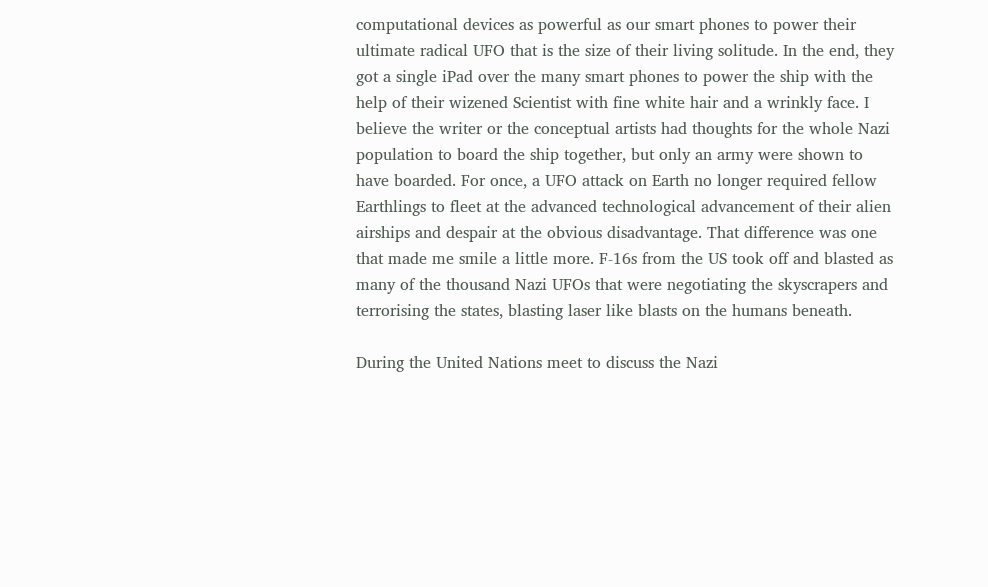computational devices as powerful as our smart phones to power their ultimate radical UFO that is the size of their living solitude. In the end, they got a single iPad over the many smart phones to power the ship with the help of their wizened Scientist with fine white hair and a wrinkly face. I believe the writer or the conceptual artists had thoughts for the whole Nazi population to board the ship together, but only an army were shown to have boarded. For once, a UFO attack on Earth no longer required fellow Earthlings to fleet at the advanced technological advancement of their alien airships and despair at the obvious disadvantage. That difference was one that made me smile a little more. F-16s from the US took off and blasted as many of the thousand Nazi UFOs that were negotiating the skyscrapers and terrorising the states, blasting laser like blasts on the humans beneath.

During the United Nations meet to discuss the Nazi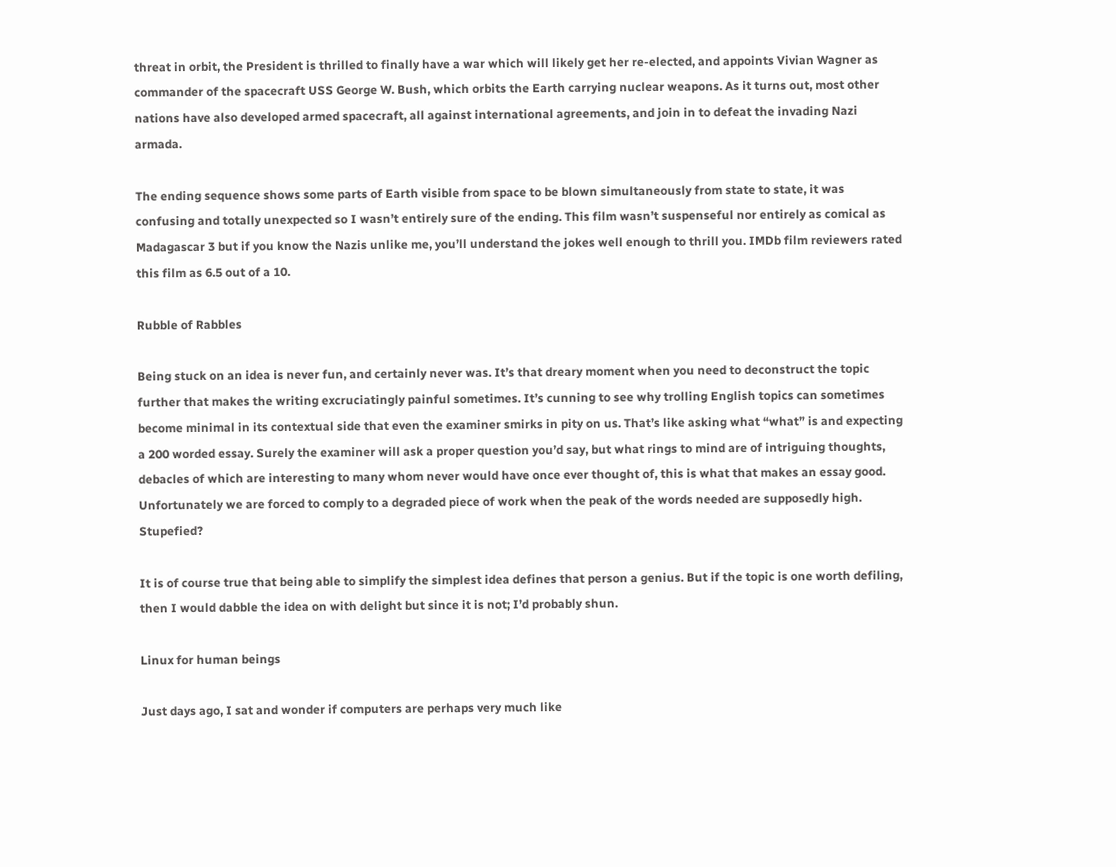threat in orbit, the President is thrilled to finally have a war which will likely get her re-elected, and appoints Vivian Wagner as commander of the spacecraft USS George W. Bush, which orbits the Earth carrying nuclear weapons. As it turns out, most other nations have also developed armed spacecraft, all against international agreements, and join in to defeat the invading Nazi armada.

The ending sequence shows some parts of Earth visible from space to be blown simultaneously from state to state, it was confusing and totally unexpected so I wasn’t entirely sure of the ending. This film wasn’t suspenseful nor entirely as comical as Madagascar 3 but if you know the Nazis unlike me, you’ll understand the jokes well enough to thrill you. IMDb film reviewers rated this film as 6.5 out of a 10.

Rubble of Rabbles

Being stuck on an idea is never fun, and certainly never was. It’s that dreary moment when you need to deconstruct the topic further that makes the writing excruciatingly painful sometimes. It’s cunning to see why trolling English topics can sometimes become minimal in its contextual side that even the examiner smirks in pity on us. That’s like asking what “what” is and expecting a 200 worded essay. Surely the examiner will ask a proper question you’d say, but what rings to mind are of intriguing thoughts, debacles of which are interesting to many whom never would have once ever thought of, this is what that makes an essay good. Unfortunately we are forced to comply to a degraded piece of work when the peak of the words needed are supposedly high. Stupefied?

It is of course true that being able to simplify the simplest idea defines that person a genius. But if the topic is one worth defiling, then I would dabble the idea on with delight but since it is not; I’d probably shun.

Linux for human beings

Just days ago, I sat and wonder if computers are perhaps very much like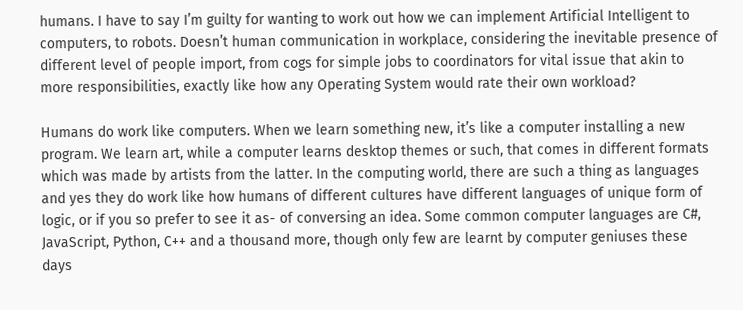humans. I have to say I’m guilty for wanting to work out how we can implement Artificial Intelligent to computers, to robots. Doesn’t human communication in workplace, considering the inevitable presence of different level of people import, from cogs for simple jobs to coordinators for vital issue that akin to more responsibilities, exactly like how any Operating System would rate their own workload?

Humans do work like computers. When we learn something new, it’s like a computer installing a new program. We learn art, while a computer learns desktop themes or such, that comes in different formats which was made by artists from the latter. In the computing world, there are such a thing as languages and yes they do work like how humans of different cultures have different languages of unique form of logic, or if you so prefer to see it as- of conversing an idea. Some common computer languages are C#, JavaScript, Python, C++ and a thousand more, though only few are learnt by computer geniuses these days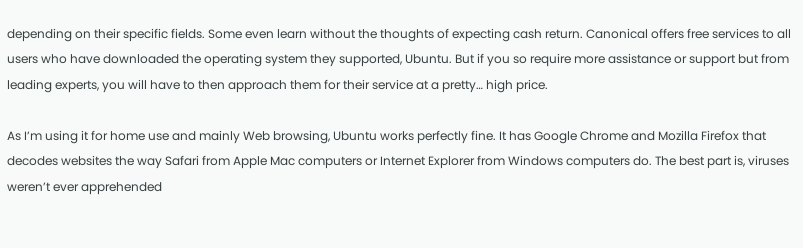depending on their specific fields. Some even learn without the thoughts of expecting cash return. Canonical offers free services to all users who have downloaded the operating system they supported, Ubuntu. But if you so require more assistance or support but from leading experts, you will have to then approach them for their service at a pretty… high price.

As I’m using it for home use and mainly Web browsing, Ubuntu works perfectly fine. It has Google Chrome and Mozilla Firefox that decodes websites the way Safari from Apple Mac computers or Internet Explorer from Windows computers do. The best part is, viruses weren’t ever apprehended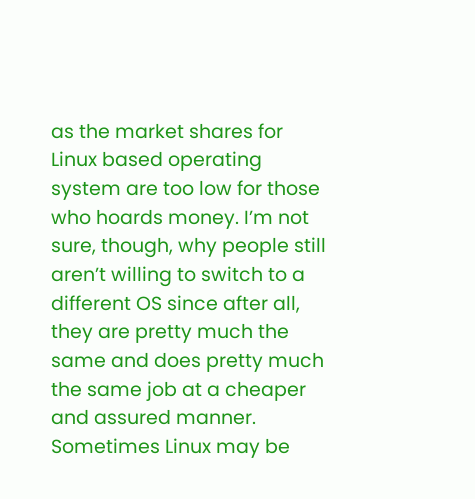as the market shares for Linux based operating system are too low for those who hoards money. I’m not sure, though, why people still aren’t willing to switch to a different OS since after all, they are pretty much the same and does pretty much the same job at a cheaper and assured manner. Sometimes Linux may be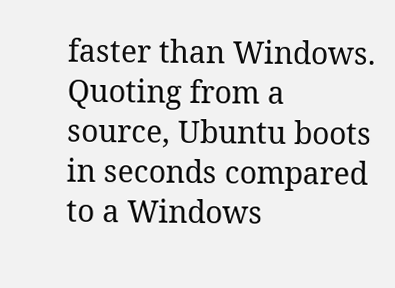faster than Windows. Quoting from a source, Ubuntu boots in seconds compared to a Windows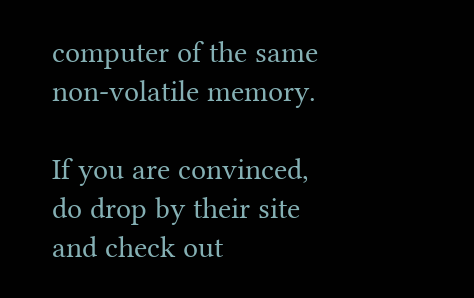computer of the same non-volatile memory.

If you are convinced, do drop by their site and check out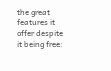the great features it offer despite it being free: